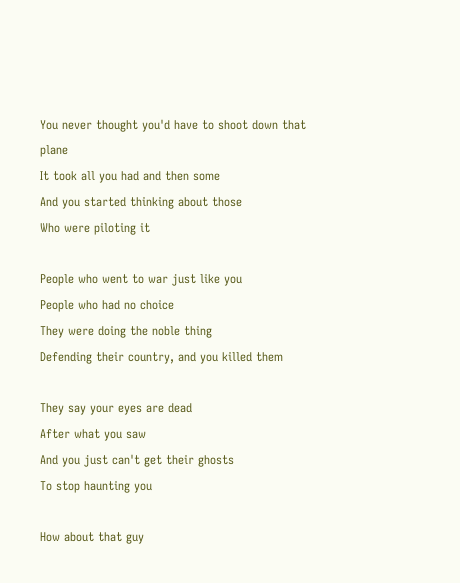You never thought you'd have to shoot down that plane
It took all you had and then some
And you started thinking about those
Who were piloting it

People who went to war just like you
People who had no choice
They were doing the noble thing
Defending their country, and you killed them

They say your eyes are dead
After what you saw
And you just can't get their ghosts
To stop haunting you

How about that guy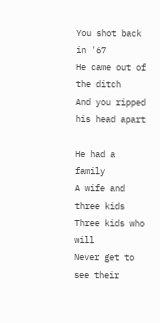You shot back in '67
He came out of the ditch
And you ripped his head apart

He had a family
A wife and three kids
Three kids who will
Never get to see their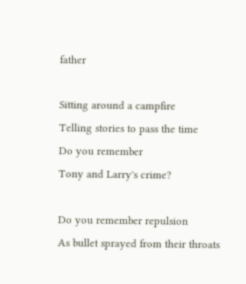father

Sitting around a campfire
Telling stories to pass the time
Do you remember
Tony and Larry's crime?

Do you remember repulsion
As bullet sprayed from their throats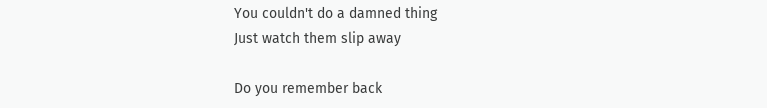You couldn't do a damned thing
Just watch them slip away

Do you remember back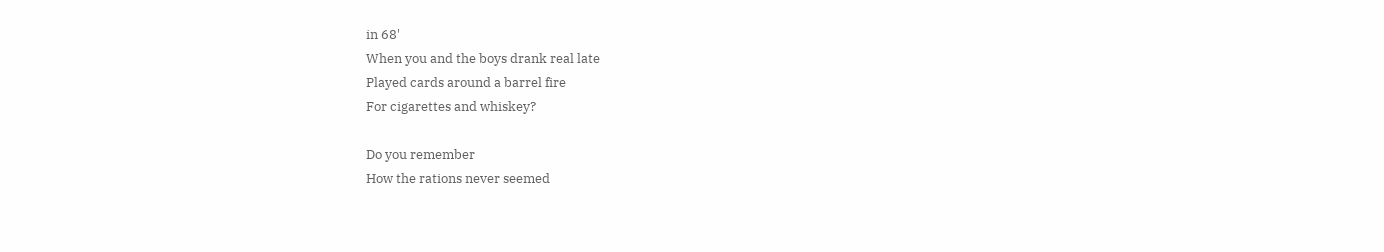in 68'
When you and the boys drank real late
Played cards around a barrel fire
For cigarettes and whiskey?

Do you remember
How the rations never seemed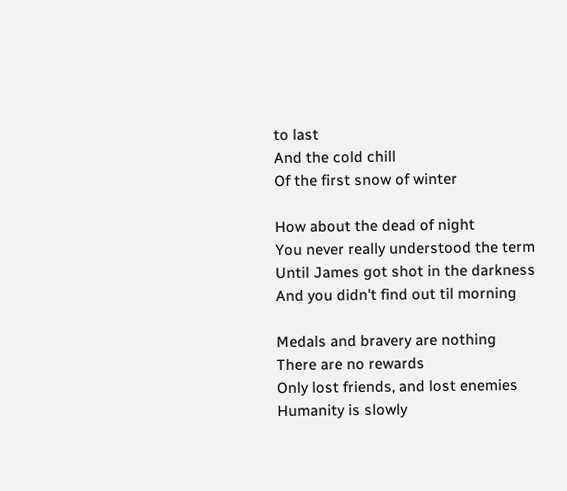to last
And the cold chill
Of the first snow of winter

How about the dead of night
You never really understood the term
Until James got shot in the darkness
And you didn't find out til morning

Medals and bravery are nothing
There are no rewards
Only lost friends, and lost enemies
Humanity is slowly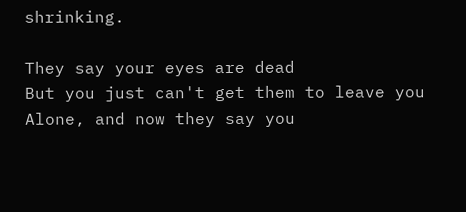shrinking.

They say your eyes are dead
But you just can't get them to leave you
Alone, and now they say you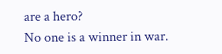are a hero?
No one is a winner in war.